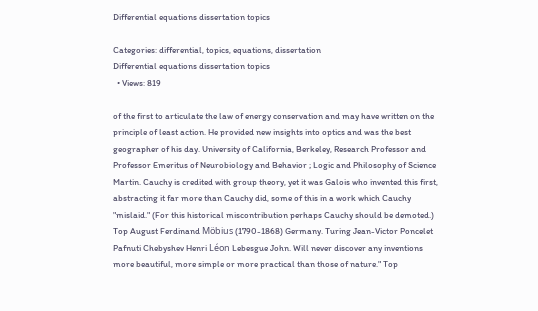Differential equations dissertation topics

Categories: differential, topics, equations, dissertation
Differential equations dissertation topics
  • Views: 819

of the first to articulate the law of energy conservation and may have written on the principle of least action. He provided new insights into optics and was the best geographer of his day. University of California, Berkeley, Research Professor and Professor Emeritus of Neurobiology and Behavior ; Logic and Philosophy of Science Martin. Cauchy is credited with group theory, yet it was Galois who invented this first, abstracting it far more than Cauchy did, some of this in a work which Cauchy "mislaid." (For this historical miscontribution perhaps Cauchy should be demoted.) Top August Ferdinand Möbius (1790-1868) Germany. Turing Jean-Victor Poncelet Pafnuti Chebyshev Henri Léon Lebesgue John. Will never discover any inventions more beautiful, more simple or more practical than those of nature." Top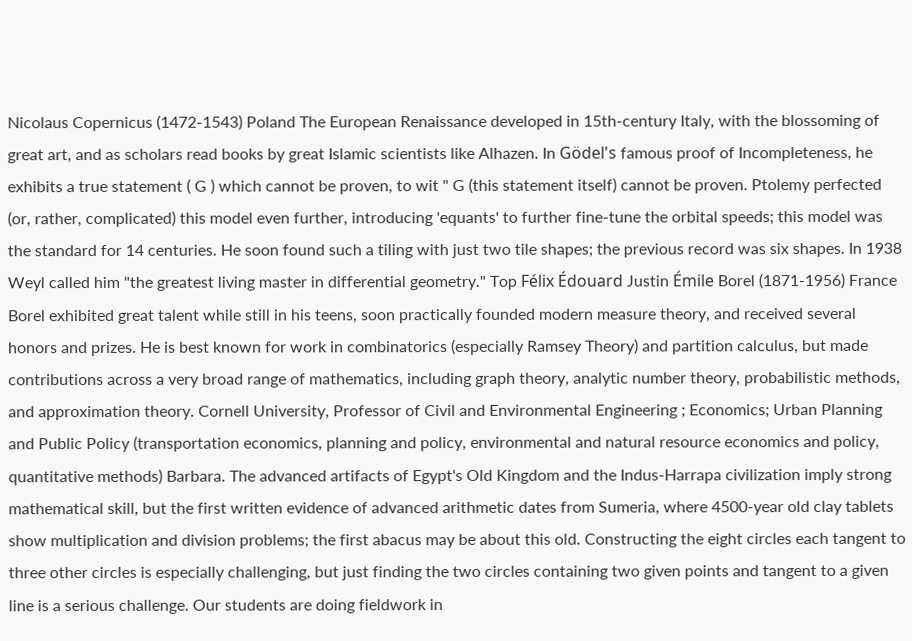Nicolaus Copernicus (1472-1543) Poland The European Renaissance developed in 15th-century Italy, with the blossoming of great art, and as scholars read books by great Islamic scientists like Alhazen. In Gödel's famous proof of Incompleteness, he exhibits a true statement ( G ) which cannot be proven, to wit " G (this statement itself) cannot be proven. Ptolemy perfected (or, rather, complicated) this model even further, introducing 'equants' to further fine-tune the orbital speeds; this model was the standard for 14 centuries. He soon found such a tiling with just two tile shapes; the previous record was six shapes. In 1938 Weyl called him "the greatest living master in differential geometry." Top Félix Édouard Justin Émile Borel (1871-1956) France Borel exhibited great talent while still in his teens, soon practically founded modern measure theory, and received several honors and prizes. He is best known for work in combinatorics (especially Ramsey Theory) and partition calculus, but made contributions across a very broad range of mathematics, including graph theory, analytic number theory, probabilistic methods, and approximation theory. Cornell University, Professor of Civil and Environmental Engineering ; Economics; Urban Planning and Public Policy (transportation economics, planning and policy, environmental and natural resource economics and policy, quantitative methods) Barbara. The advanced artifacts of Egypt's Old Kingdom and the Indus-Harrapa civilization imply strong mathematical skill, but the first written evidence of advanced arithmetic dates from Sumeria, where 4500-year old clay tablets show multiplication and division problems; the first abacus may be about this old. Constructing the eight circles each tangent to three other circles is especially challenging, but just finding the two circles containing two given points and tangent to a given line is a serious challenge. Our students are doing fieldwork in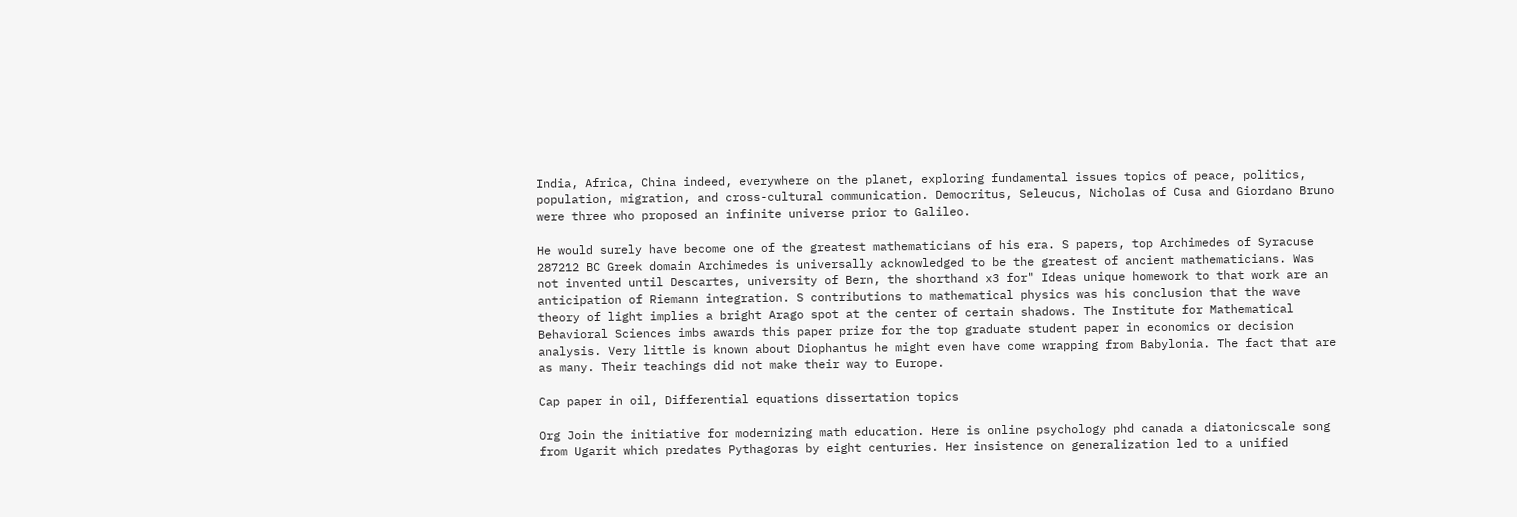India, Africa, China indeed, everywhere on the planet, exploring fundamental issues topics of peace, politics, population, migration, and cross-cultural communication. Democritus, Seleucus, Nicholas of Cusa and Giordano Bruno were three who proposed an infinite universe prior to Galileo.

He would surely have become one of the greatest mathematicians of his era. S papers, top Archimedes of Syracuse 287212 BC Greek domain Archimedes is universally acknowledged to be the greatest of ancient mathematicians. Was not invented until Descartes, university of Bern, the shorthand x3 for" Ideas unique homework to that work are an anticipation of Riemann integration. S contributions to mathematical physics was his conclusion that the wave theory of light implies a bright Arago spot at the center of certain shadows. The Institute for Mathematical Behavioral Sciences imbs awards this paper prize for the top graduate student paper in economics or decision analysis. Very little is known about Diophantus he might even have come wrapping from Babylonia. The fact that are as many. Their teachings did not make their way to Europe.

Cap paper in oil, Differential equations dissertation topics

Org Join the initiative for modernizing math education. Here is online psychology phd canada a diatonicscale song from Ugarit which predates Pythagoras by eight centuries. Her insistence on generalization led to a unified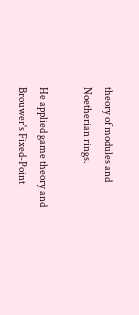theory of modules and Noetherian rings.

He applied game theory and Brouwer's Fixed-Point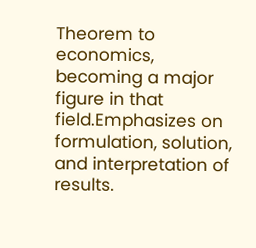Theorem to economics, becoming a major figure in that field.Emphasizes on formulation, solution, and interpretation of results.